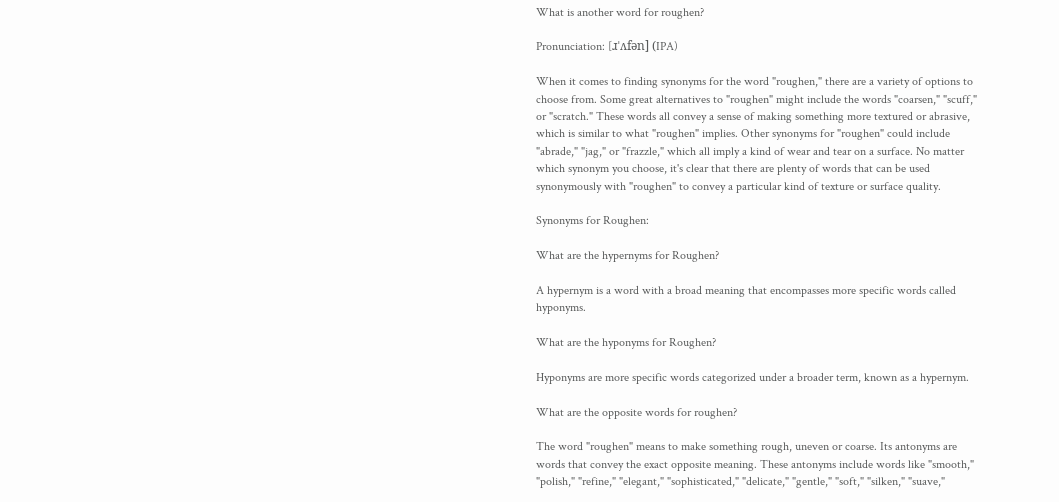What is another word for roughen?

Pronunciation: [ɹˈʌfən] (IPA)

When it comes to finding synonyms for the word "roughen," there are a variety of options to choose from. Some great alternatives to "roughen" might include the words "coarsen," "scuff," or "scratch." These words all convey a sense of making something more textured or abrasive, which is similar to what "roughen" implies. Other synonyms for "roughen" could include "abrade," "jag," or "frazzle," which all imply a kind of wear and tear on a surface. No matter which synonym you choose, it's clear that there are plenty of words that can be used synonymously with "roughen" to convey a particular kind of texture or surface quality.

Synonyms for Roughen:

What are the hypernyms for Roughen?

A hypernym is a word with a broad meaning that encompasses more specific words called hyponyms.

What are the hyponyms for Roughen?

Hyponyms are more specific words categorized under a broader term, known as a hypernym.

What are the opposite words for roughen?

The word "roughen" means to make something rough, uneven or coarse. Its antonyms are words that convey the exact opposite meaning. These antonyms include words like "smooth," "polish," "refine," "elegant," "sophisticated," "delicate," "gentle," "soft," "silken," "suave,"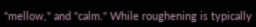"mellow," and "calm." While roughening is typically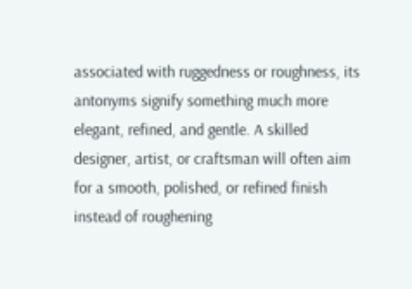associated with ruggedness or roughness, its antonyms signify something much more elegant, refined, and gentle. A skilled designer, artist, or craftsman will often aim for a smooth, polished, or refined finish instead of roughening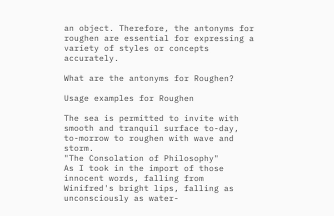an object. Therefore, the antonyms for roughen are essential for expressing a variety of styles or concepts accurately.

What are the antonyms for Roughen?

Usage examples for Roughen

The sea is permitted to invite with smooth and tranquil surface to-day, to-morrow to roughen with wave and storm.
"The Consolation of Philosophy"
As I took in the import of those innocent words, falling from Winifred's bright lips, falling as unconsciously as water-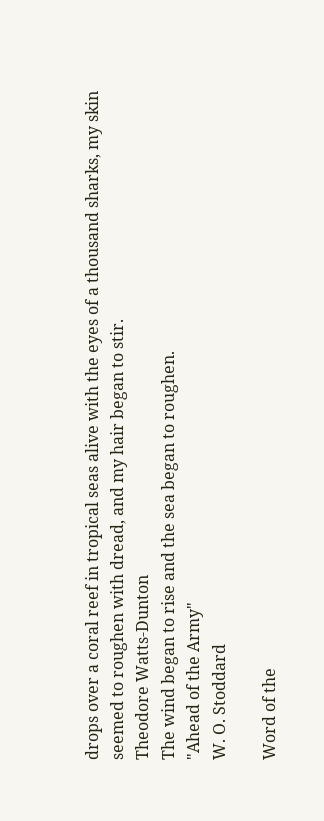drops over a coral reef in tropical seas alive with the eyes of a thousand sharks, my skin seemed to roughen with dread, and my hair began to stir.
Theodore Watts-Dunton
The wind began to rise and the sea began to roughen.
"Ahead of the Army"
W. O. Stoddard

Word of the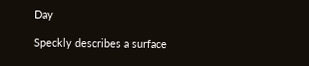Day

Speckly describes a surface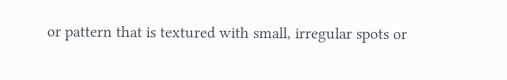or pattern that is textured with small, irregular spots or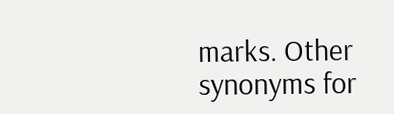marks. Other synonyms for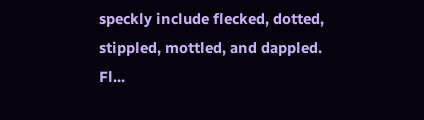speckly include flecked, dotted, stippled, mottled, and dappled. Fl...